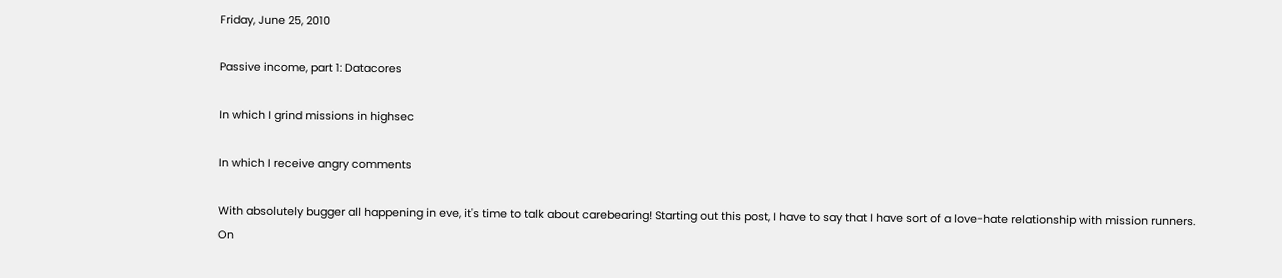Friday, June 25, 2010

Passive income, part 1: Datacores

In which I grind missions in highsec

In which I receive angry comments

With absolutely bugger all happening in eve, it's time to talk about carebearing! Starting out this post, I have to say that I have sort of a love-hate relationship with mission runners. On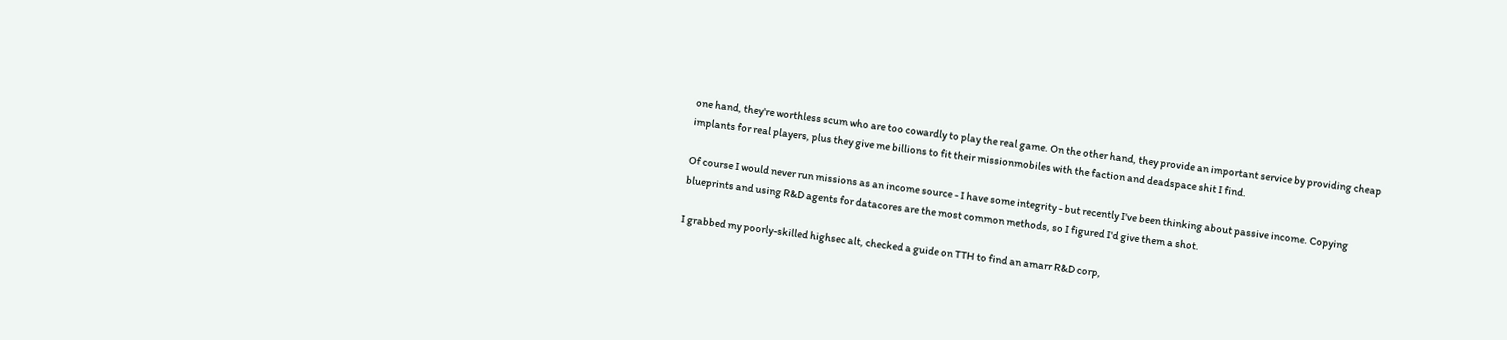one hand, they're worthless scum who are too cowardly to play the real game. On the other hand, they provide an important service by providing cheap implants for real players, plus they give me billions to fit their missionmobiles with the faction and deadspace shit I find.

Of course I would never run missions as an income source - I have some integrity - but recently I've been thinking about passive income. Copying blueprints and using R&D agents for datacores are the most common methods, so I figured I'd give them a shot.

I grabbed my poorly-skilled highsec alt, checked a guide on TTH to find an amarr R&D corp,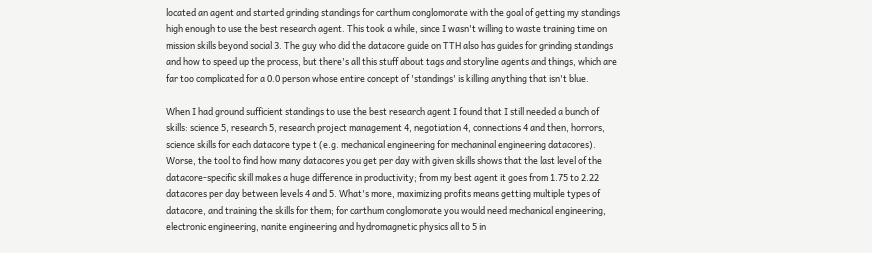located an agent and started grinding standings for carthum conglomorate with the goal of getting my standings high enough to use the best research agent. This took a while, since I wasn't willing to waste training time on mission skills beyond social 3. The guy who did the datacore guide on TTH also has guides for grinding standings and how to speed up the process, but there's all this stuff about tags and storyline agents and things, which are far too complicated for a 0.0 person whose entire concept of 'standings' is killing anything that isn't blue.

When I had ground sufficient standings to use the best research agent I found that I still needed a bunch of skills: science 5, research 5, research project management 4, negotiation 4, connections 4 and then, horrors, science skills for each datacore type t (e.g. mechanical engineering for mechaninal engineering datacores). Worse, the tool to find how many datacores you get per day with given skills shows that the last level of the datacore-specific skill makes a huge difference in productivity; from my best agent it goes from 1.75 to 2.22 datacores per day between levels 4 and 5. What's more, maximizing profits means getting multiple types of datacore, and training the skills for them; for carthum conglomorate you would need mechanical engineering, electronic engineering, nanite engineering and hydromagnetic physics all to 5 in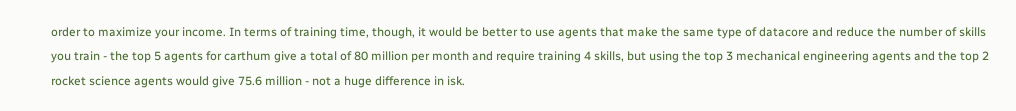order to maximize your income. In terms of training time, though, it would be better to use agents that make the same type of datacore and reduce the number of skills you train - the top 5 agents for carthum give a total of 80 million per month and require training 4 skills, but using the top 3 mechanical engineering agents and the top 2 rocket science agents would give 75.6 million - not a huge difference in isk.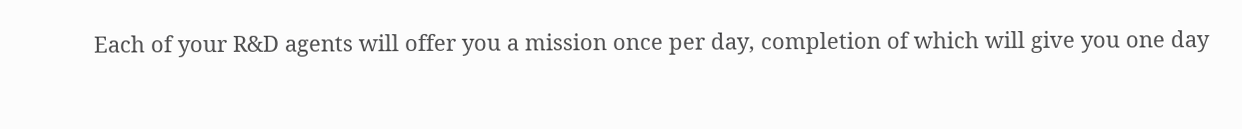Each of your R&D agents will offer you a mission once per day, completion of which will give you one day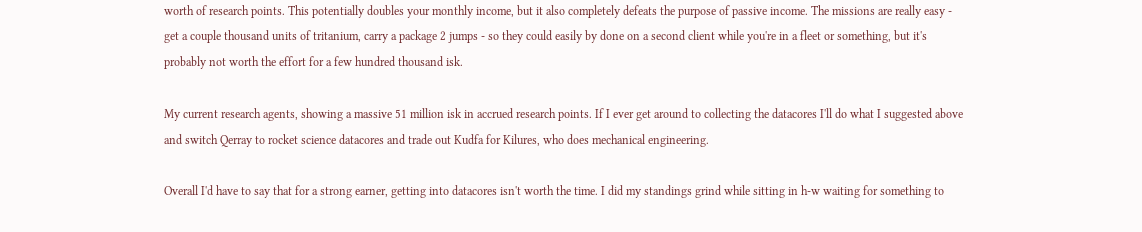worth of research points. This potentially doubles your monthly income, but it also completely defeats the purpose of passive income. The missions are really easy - get a couple thousand units of tritanium, carry a package 2 jumps - so they could easily by done on a second client while you're in a fleet or something, but it's probably not worth the effort for a few hundred thousand isk.

My current research agents, showing a massive 51 million isk in accrued research points. If I ever get around to collecting the datacores I'll do what I suggested above and switch Qerray to rocket science datacores and trade out Kudfa for Kilures, who does mechanical engineering.

Overall I'd have to say that for a strong earner, getting into datacores isn't worth the time. I did my standings grind while sitting in h-w waiting for something to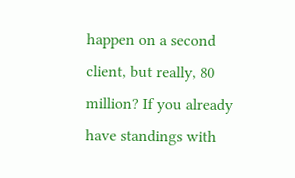happen on a second client, but really, 80 million? If you already have standings with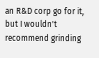an R&D corp go for it, but I wouldn't recommend grinding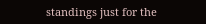standings just for the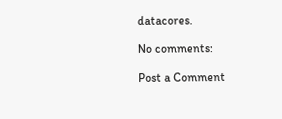datacores.

No comments:

Post a Comment